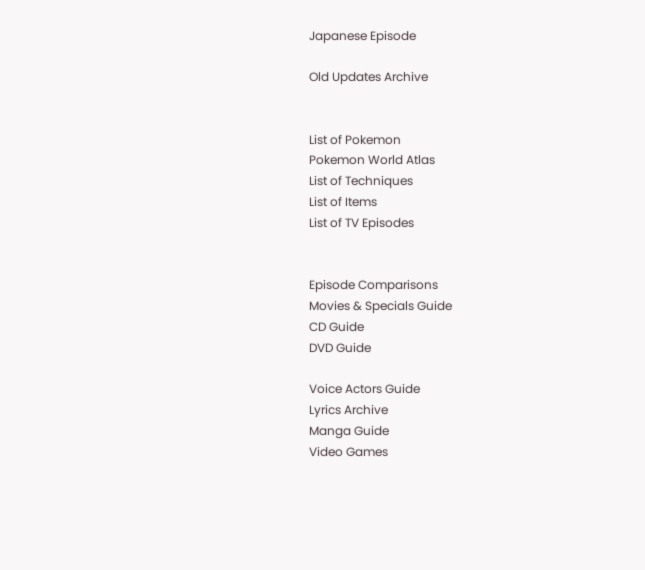Japanese Episode

Old Updates Archive


List of Pokemon
Pokemon World Atlas
List of Techniques
List of Items
List of TV Episodes


Episode Comparisons
Movies & Specials Guide
CD Guide
DVD Guide

Voice Actors Guide
Lyrics Archive
Manga Guide
Video Games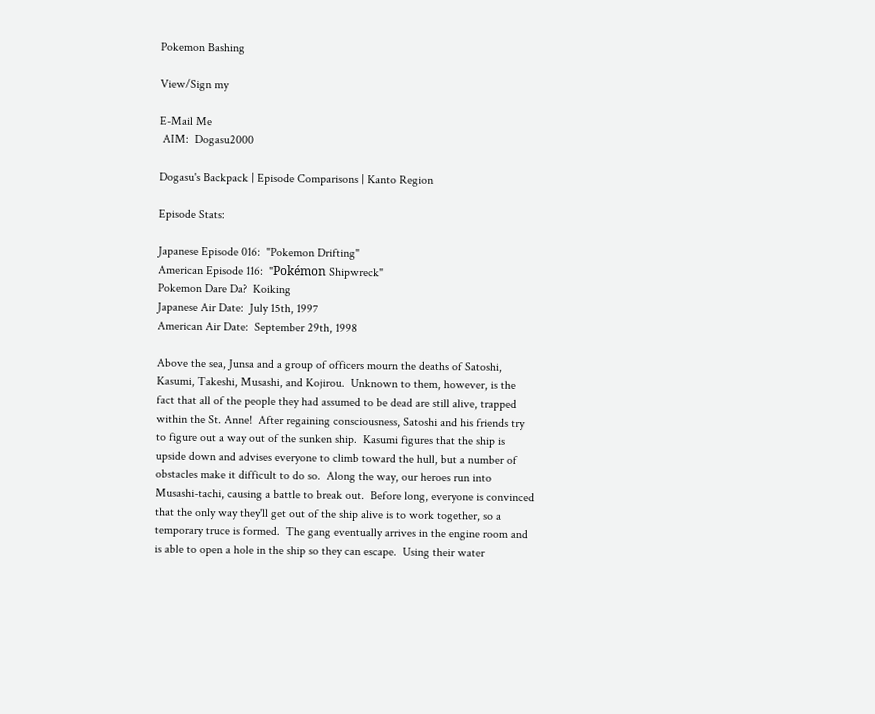Pokemon Bashing

View/Sign my

E-Mail Me
 AIM:  Dogasu2000

Dogasu's Backpack | Episode Comparisons | Kanto Region

Episode Stats:

Japanese Episode 016:  "Pokemon Drifting"
American Episode 116:  "Pokémon Shipwreck"
Pokemon Dare Da?  Koiking
Japanese Air Date:  July 15th, 1997
American Air Date:  September 29th, 1998

Above the sea, Junsa and a group of officers mourn the deaths of Satoshi, Kasumi, Takeshi, Musashi, and Kojirou.  Unknown to them, however, is the fact that all of the people they had assumed to be dead are still alive, trapped within the St. Anne!  After regaining consciousness, Satoshi and his friends try to figure out a way out of the sunken ship.  Kasumi figures that the ship is upside down and advises everyone to climb toward the hull, but a number of obstacles make it difficult to do so.  Along the way, our heroes run into Musashi-tachi, causing a battle to break out.  Before long, everyone is convinced that the only way they'll get out of the ship alive is to work together, so a temporary truce is formed.  The gang eventually arrives in the engine room and is able to open a hole in the ship so they can escape.  Using their water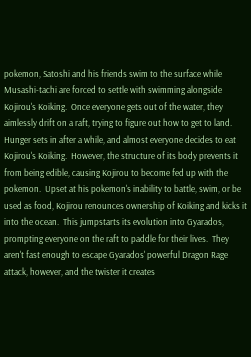pokemon, Satoshi and his friends swim to the surface while Musashi-tachi are forced to settle with swimming alongside Kojirou's Koiking.  Once everyone gets out of the water, they aimlessly drift on a raft, trying to figure out how to get to land.  Hunger sets in after a while, and almost everyone decides to eat Kojirou's Koiking.  However, the structure of its body prevents it from being edible, causing Kojirou to become fed up with the pokemon.  Upset at his pokemon's inability to battle, swim, or be used as food, Kojirou renounces ownership of Koiking and kicks it into the ocean.  This jumpstarts its evolution into Gyarados, prompting everyone on the raft to paddle for their lives.  They aren't fast enough to escape Gyarados' powerful Dragon Rage attack, however, and the twister it creates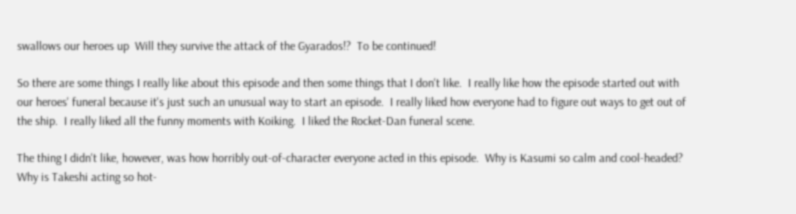swallows our heroes up  Will they survive the attack of the Gyarados!?  To be continued!

So there are some things I really like about this episode and then some things that I don't like.  I really like how the episode started out with our heroes' funeral because it's just such an unusual way to start an episode.  I really liked how everyone had to figure out ways to get out of the ship.  I really liked all the funny moments with Koiking.  I liked the Rocket-Dan funeral scene.

The thing I didn't like, however, was how horribly out-of-character everyone acted in this episode.  Why is Kasumi so calm and cool-headed?  Why is Takeshi acting so hot-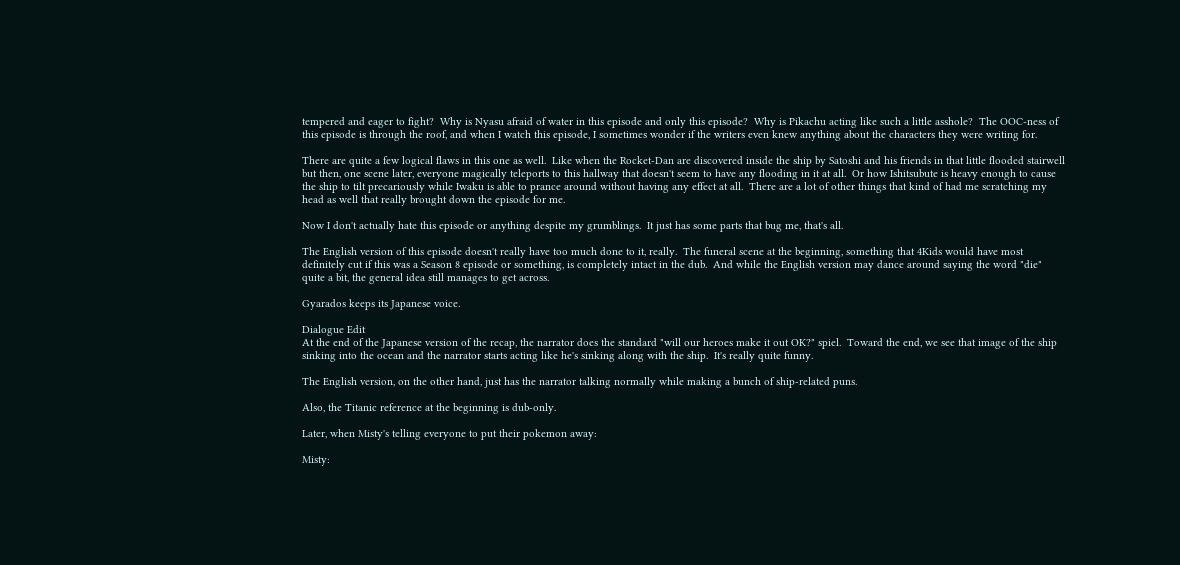tempered and eager to fight?  Why is Nyasu afraid of water in this episode and only this episode?  Why is Pikachu acting like such a little asshole?  The OOC-ness of this episode is through the roof, and when I watch this episode, I sometimes wonder if the writers even knew anything about the characters they were writing for.

There are quite a few logical flaws in this one as well.  Like when the Rocket-Dan are discovered inside the ship by Satoshi and his friends in that little flooded stairwell but then, one scene later, everyone magically teleports to this hallway that doesn't seem to have any flooding in it at all.  Or how Ishitsubute is heavy enough to cause the ship to tilt precariously while Iwaku is able to prance around without having any effect at all.  There are a lot of other things that kind of had me scratching my head as well that really brought down the episode for me.

Now I don't actually hate this episode or anything despite my grumblings.  It just has some parts that bug me, that's all.

The English version of this episode doesn't really have too much done to it, really.  The funeral scene at the beginning, something that 4Kids would have most definitely cut if this was a Season 8 episode or something, is completely intact in the dub.  And while the English version may dance around saying the word "die"  quite a bit, the general idea still manages to get across.

Gyarados keeps its Japanese voice.

Dialogue Edit
At the end of the Japanese version of the recap, the narrator does the standard "will our heroes make it out OK?" spiel.  Toward the end, we see that image of the ship sinking into the ocean and the narrator starts acting like he's sinking along with the ship.  It's really quite funny.

The English version, on the other hand, just has the narrator talking normally while making a bunch of ship-related puns.

Also, the Titanic reference at the beginning is dub-only.

Later, when Misty's telling everyone to put their pokemon away:

Misty: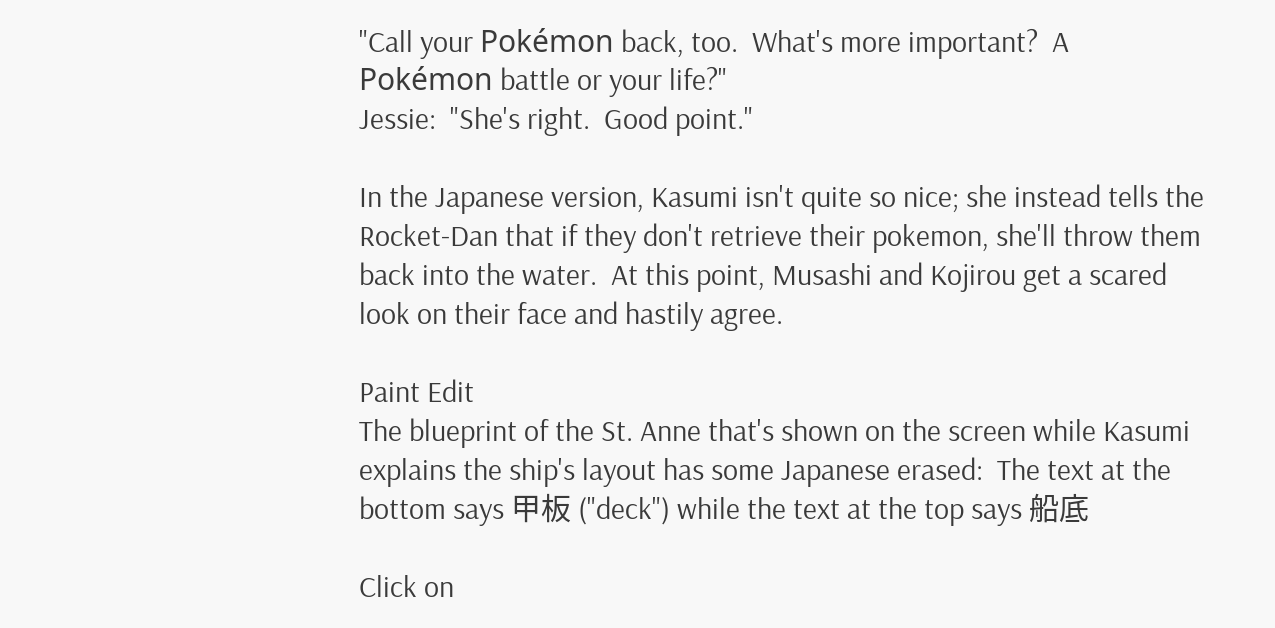"Call your Pokémon back, too.  What's more important?  A Pokémon battle or your life?"
Jessie:  "She's right.  Good point."

In the Japanese version, Kasumi isn't quite so nice; she instead tells the Rocket-Dan that if they don't retrieve their pokemon, she'll throw them back into the water.  At this point, Musashi and Kojirou get a scared look on their face and hastily agree.

Paint Edit
The blueprint of the St. Anne that's shown on the screen while Kasumi explains the ship's layout has some Japanese erased:  The text at the bottom says 甲板 ("deck") while the text at the top says 船底

Click on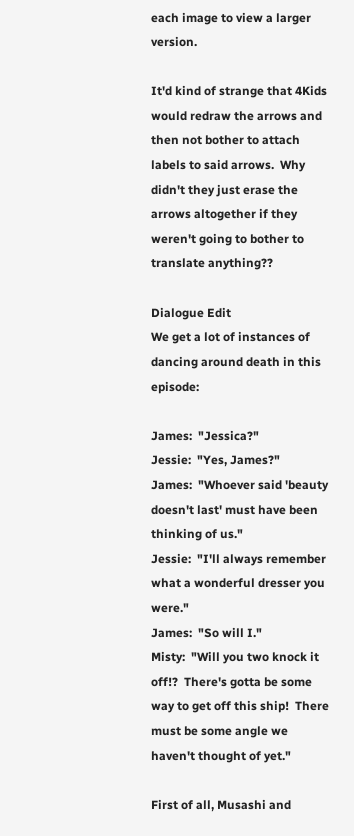each image to view a larger version.

It'd kind of strange that 4Kids would redraw the arrows and then not bother to attach labels to said arrows.  Why didn't they just erase the arrows altogether if they weren't going to bother to translate anything??

Dialogue Edit
We get a lot of instances of dancing around death in this episode:

James:  "Jessica?"
Jessie:  "Yes, James?"
James:  "Whoever said 'beauty doesn't last' must have been thinking of us."
Jessie:  "I'll always remember what a wonderful dresser you were."
James:  "So will I."
Misty:  "Will you two knock it off!?  There's gotta be some way to get off this ship!  There must be some angle we haven't thought of yet."

First of all, Musashi and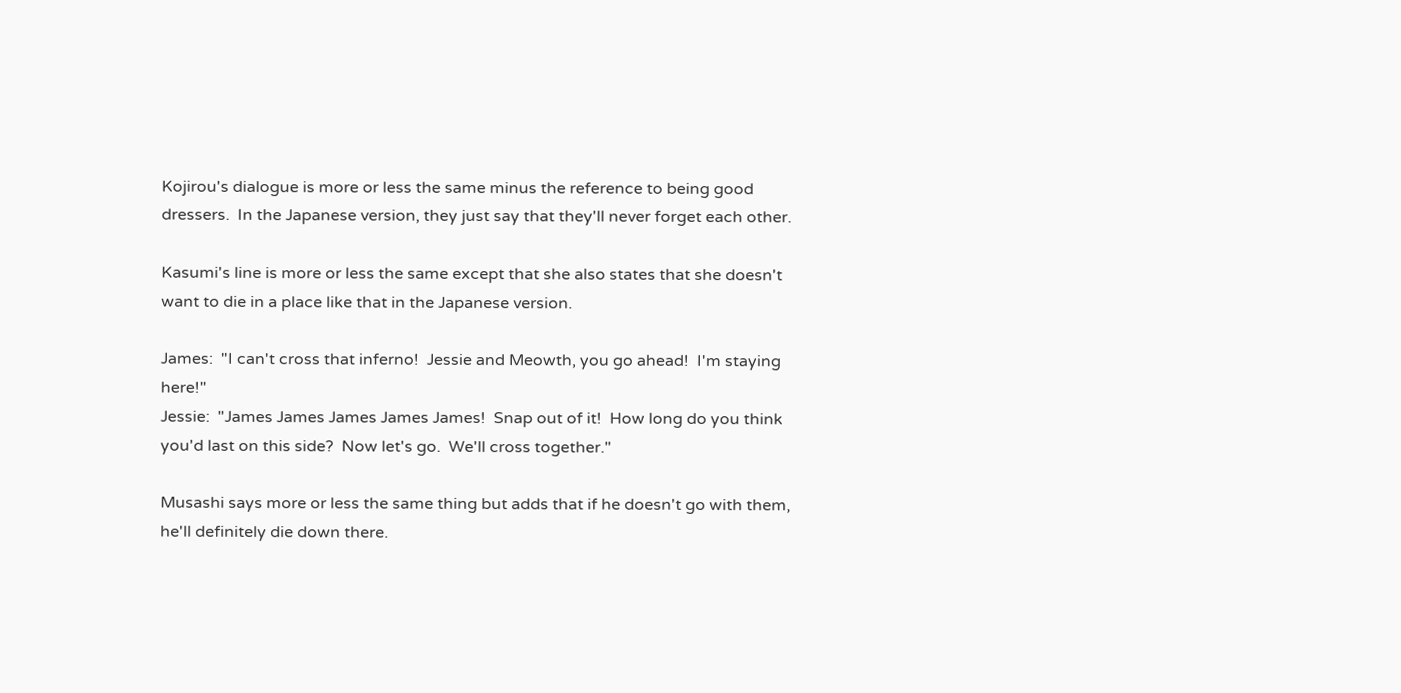Kojirou's dialogue is more or less the same minus the reference to being good dressers.  In the Japanese version, they just say that they'll never forget each other.

Kasumi's line is more or less the same except that she also states that she doesn't want to die in a place like that in the Japanese version.

James:  "I can't cross that inferno!  Jessie and Meowth, you go ahead!  I'm staying here!"
Jessie:  "James James James James James!  Snap out of it!  How long do you think you'd last on this side?  Now let's go.  We'll cross together."

Musashi says more or less the same thing but adds that if he doesn't go with them, he'll definitely die down there.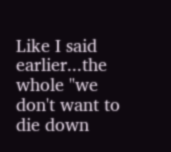Like I said earlier...the whole "we don't want to die down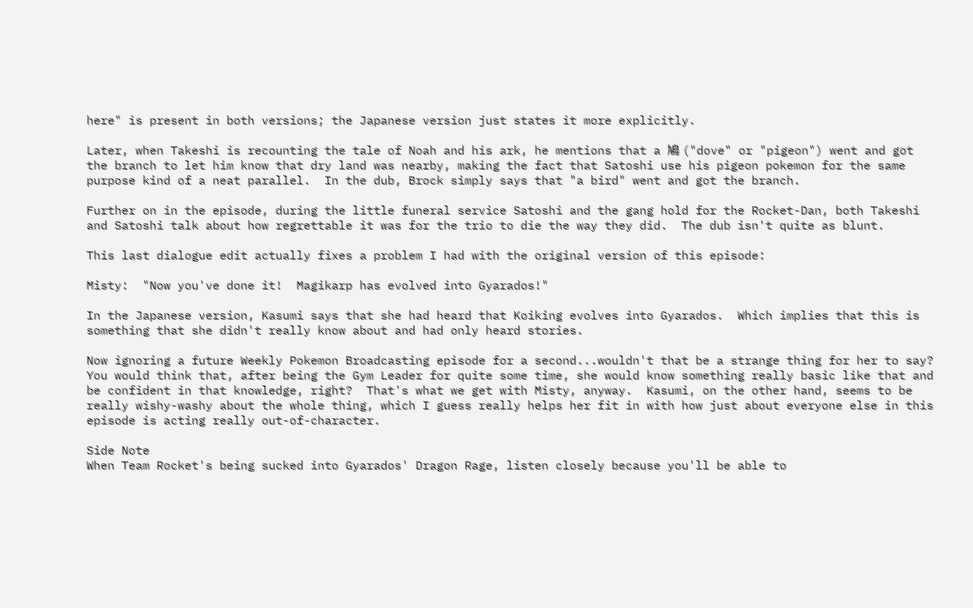here" is present in both versions; the Japanese version just states it more explicitly.

Later, when Takeshi is recounting the tale of Noah and his ark, he mentions that a 鳩 ("dove" or "pigeon") went and got the branch to let him know that dry land was nearby, making the fact that Satoshi use his pigeon pokemon for the same purpose kind of a neat parallel.  In the dub, Brock simply says that "a bird" went and got the branch.

Further on in the episode, during the little funeral service Satoshi and the gang hold for the Rocket-Dan, both Takeshi and Satoshi talk about how regrettable it was for the trio to die the way they did.  The dub isn't quite as blunt.

This last dialogue edit actually fixes a problem I had with the original version of this episode:

Misty:  "Now you've done it!  Magikarp has evolved into Gyarados!"

In the Japanese version, Kasumi says that she had heard that Koiking evolves into Gyarados.  Which implies that this is something that she didn't really know about and had only heard stories.

Now ignoring a future Weekly Pokemon Broadcasting episode for a second...wouldn't that be a strange thing for her to say?  You would think that, after being the Gym Leader for quite some time, she would know something really basic like that and be confident in that knowledge, right?  That's what we get with Misty, anyway.  Kasumi, on the other hand, seems to be really wishy-washy about the whole thing, which I guess really helps her fit in with how just about everyone else in this episode is acting really out-of-character.

Side Note
When Team Rocket's being sucked into Gyarados' Dragon Rage, listen closely because you'll be able to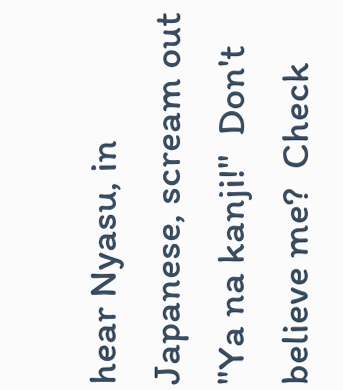hear Nyasu, in Japanese, scream out "Ya na kanji!"  Don't believe me?  Check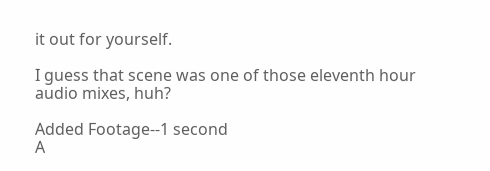it out for yourself.

I guess that scene was one of those eleventh hour audio mixes, huh?

Added Footage--1 second
A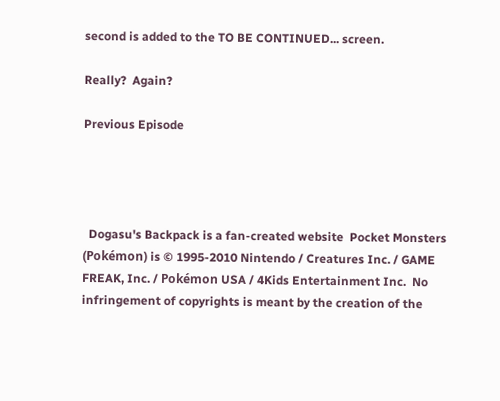second is added to the TO BE CONTINUED... screen.

Really?  Again?

Previous Episode




  Dogasu's Backpack is a fan-created website  Pocket Monsters (Pokémon) is © 1995-2010 Nintendo / Creatures Inc. / GAME FREAK, Inc. / Pokémon USA / 4Kids Entertainment Inc.  No infringement of copyrights is meant by the creation of the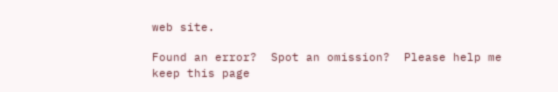web site.

Found an error?  Spot an omission?  Please help me keep this page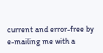current and error-free by e-mailing me with a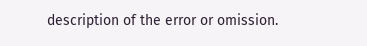description of the error or omission.